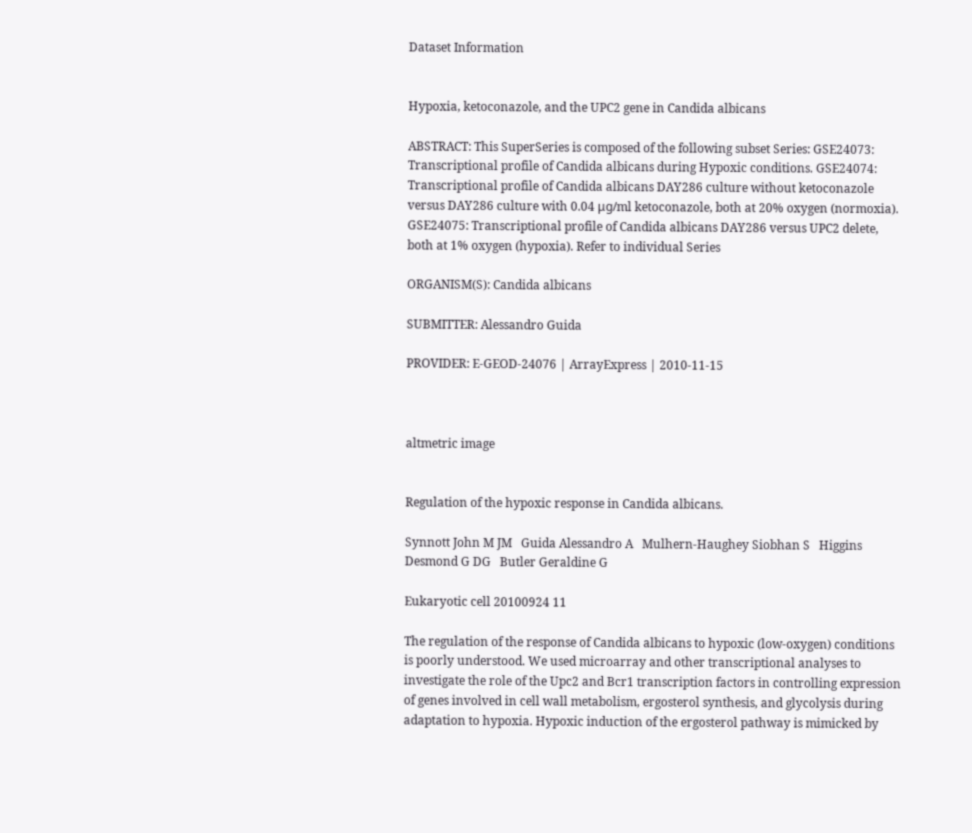Dataset Information


Hypoxia, ketoconazole, and the UPC2 gene in Candida albicans

ABSTRACT: This SuperSeries is composed of the following subset Series: GSE24073: Transcriptional profile of Candida albicans during Hypoxic conditions. GSE24074: Transcriptional profile of Candida albicans DAY286 culture without ketoconazole versus DAY286 culture with 0.04 μg/ml ketoconazole, both at 20% oxygen (normoxia). GSE24075: Transcriptional profile of Candida albicans DAY286 versus UPC2 delete, both at 1% oxygen (hypoxia). Refer to individual Series

ORGANISM(S): Candida albicans

SUBMITTER: Alessandro Guida

PROVIDER: E-GEOD-24076 | ArrayExpress | 2010-11-15



altmetric image


Regulation of the hypoxic response in Candida albicans.

Synnott John M JM   Guida Alessandro A   Mulhern-Haughey Siobhan S   Higgins Desmond G DG   Butler Geraldine G

Eukaryotic cell 20100924 11

The regulation of the response of Candida albicans to hypoxic (low-oxygen) conditions is poorly understood. We used microarray and other transcriptional analyses to investigate the role of the Upc2 and Bcr1 transcription factors in controlling expression of genes involved in cell wall metabolism, ergosterol synthesis, and glycolysis during adaptation to hypoxia. Hypoxic induction of the ergosterol pathway is mimicked by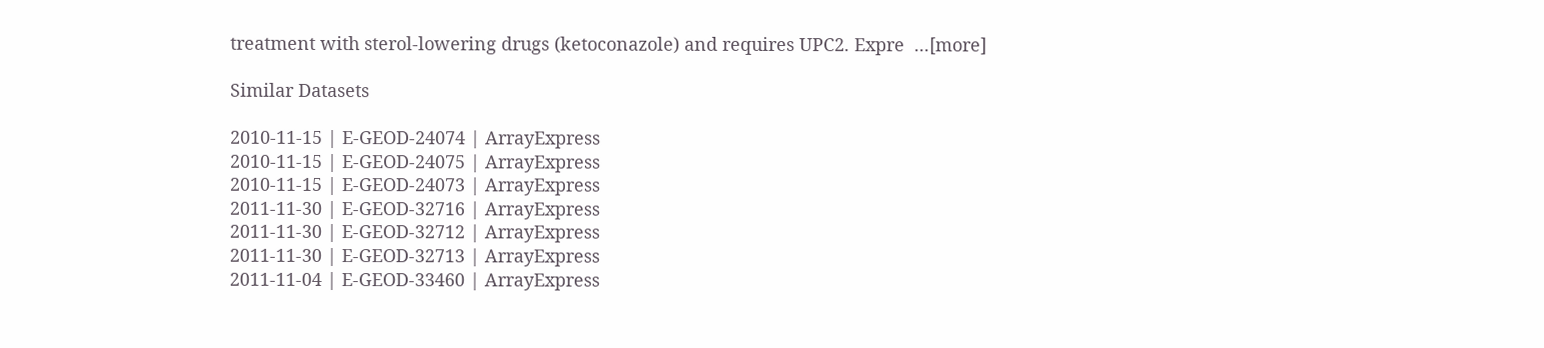treatment with sterol-lowering drugs (ketoconazole) and requires UPC2. Expre  ...[more]

Similar Datasets

2010-11-15 | E-GEOD-24074 | ArrayExpress
2010-11-15 | E-GEOD-24075 | ArrayExpress
2010-11-15 | E-GEOD-24073 | ArrayExpress
2011-11-30 | E-GEOD-32716 | ArrayExpress
2011-11-30 | E-GEOD-32712 | ArrayExpress
2011-11-30 | E-GEOD-32713 | ArrayExpress
2011-11-04 | E-GEOD-33460 | ArrayExpress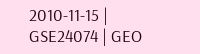2010-11-15 | GSE24074 | GEO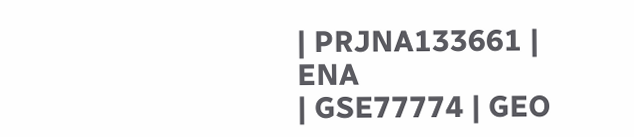| PRJNA133661 | ENA
| GSE77774 | GEO